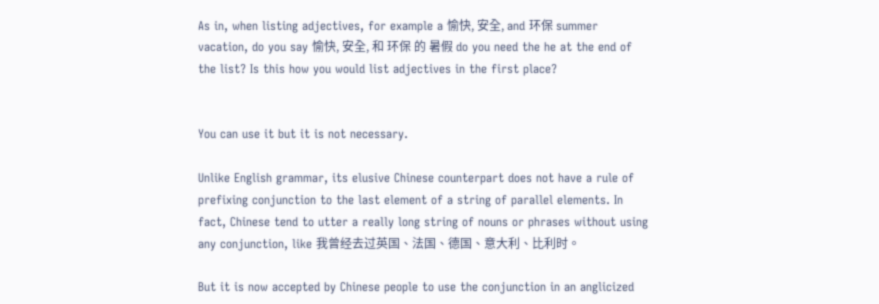As in, when listing adjectives, for example a 愉快, 安全, and 环保 summer vacation, do you say 愉快, 安全, 和 环保 的 暑假 do you need the he at the end of the list? Is this how you would list adjectives in the first place?


You can use it but it is not necessary.

Unlike English grammar, its elusive Chinese counterpart does not have a rule of prefixing conjunction to the last element of a string of parallel elements. In fact, Chinese tend to utter a really long string of nouns or phrases without using any conjunction, like 我曾经去过英国、法国、德国、意大利、比利时。

But it is now accepted by Chinese people to use the conjunction in an anglicized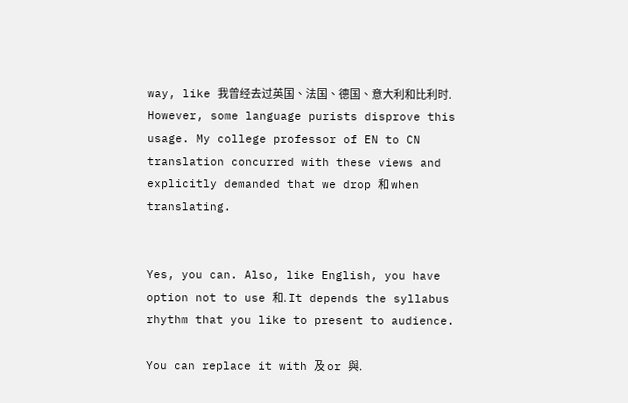way, like 我曾经去过英国、法国、德国、意大利和比利时. However, some language purists disprove this usage. My college professor of EN to CN translation concurred with these views and explicitly demanded that we drop 和 when translating.


Yes, you can. Also, like English, you have option not to use 和. It depends the syllabus rhythm that you like to present to audience.

You can replace it with 及 or 與.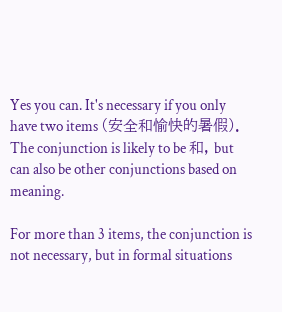Yes you can. It's necessary if you only have two items (安全和愉快的暑假). The conjunction is likely to be 和, but can also be other conjunctions based on meaning.

For more than 3 items, the conjunction is not necessary, but in formal situations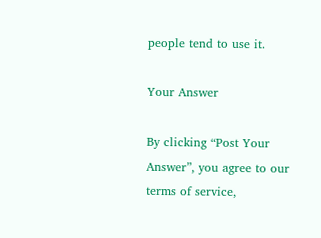people tend to use it.

Your Answer

By clicking “Post Your Answer”, you agree to our terms of service,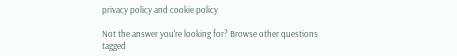privacy policy and cookie policy

Not the answer you're looking for? Browse other questions tagged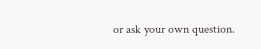or ask your own question.